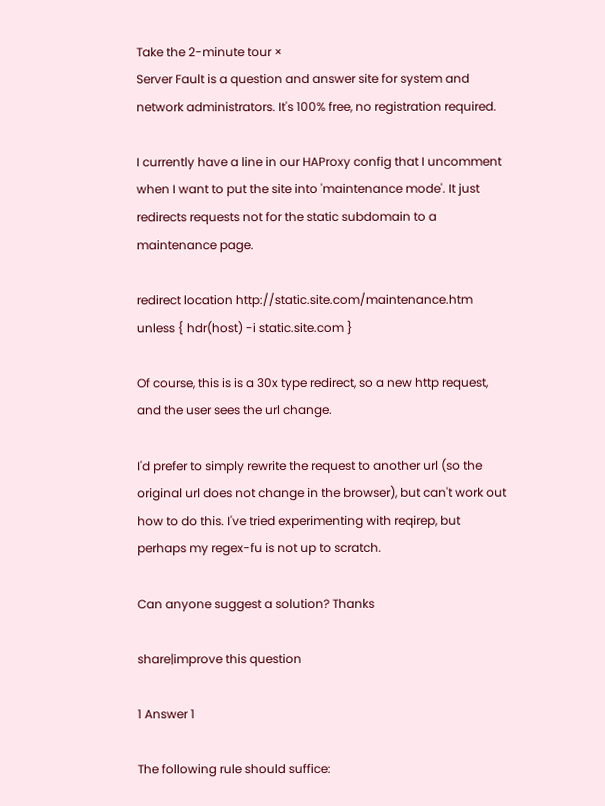Take the 2-minute tour ×
Server Fault is a question and answer site for system and network administrators. It's 100% free, no registration required.

I currently have a line in our HAProxy config that I uncomment when I want to put the site into 'maintenance mode'. It just redirects requests not for the static subdomain to a maintenance page.

redirect location http://static.site.com/maintenance.htm unless { hdr(host) -i static.site.com }

Of course, this is is a 30x type redirect, so a new http request, and the user sees the url change.

I'd prefer to simply rewrite the request to another url (so the original url does not change in the browser), but can't work out how to do this. I've tried experimenting with reqirep, but perhaps my regex-fu is not up to scratch.

Can anyone suggest a solution? Thanks

share|improve this question

1 Answer 1

The following rule should suffice: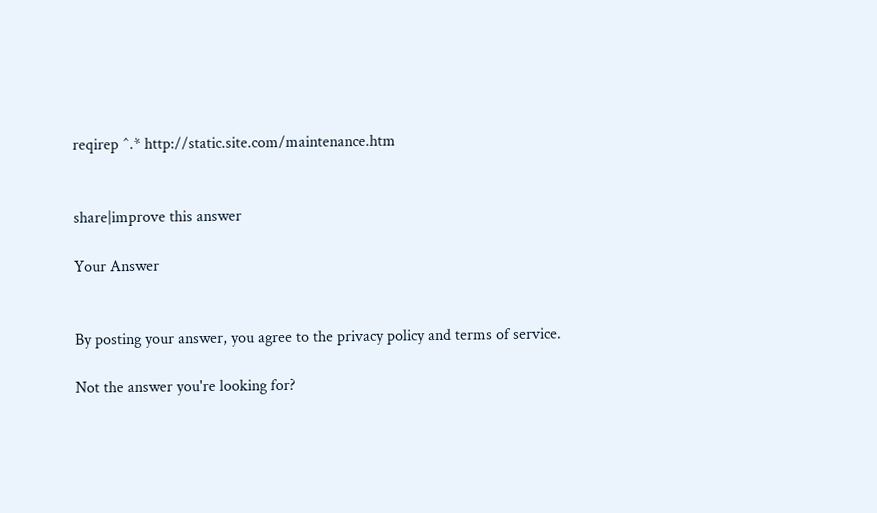reqirep ^.* http://static.site.com/maintenance.htm


share|improve this answer

Your Answer


By posting your answer, you agree to the privacy policy and terms of service.

Not the answer you're looking for?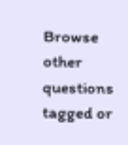Browse other questions tagged or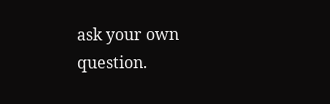ask your own question.